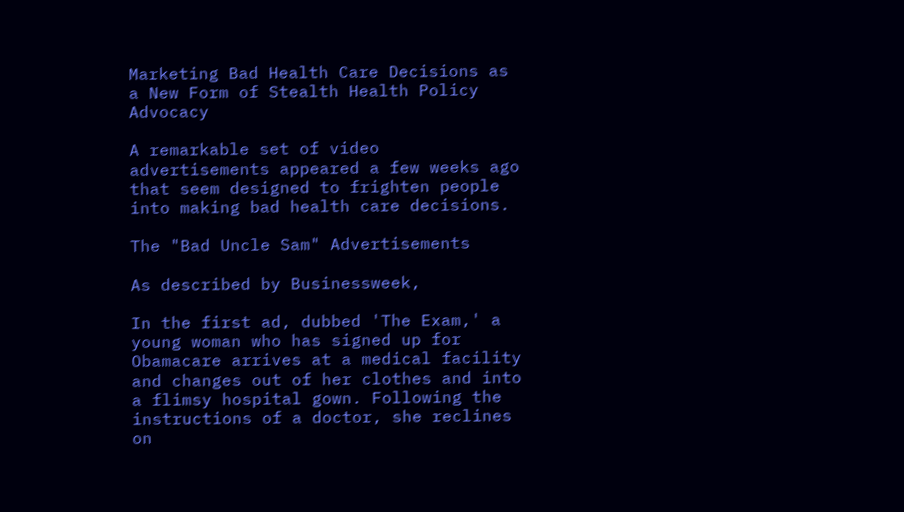Marketing Bad Health Care Decisions as a New Form of Stealth Health Policy Advocacy

A remarkable set of video advertisements appeared a few weeks ago that seem designed to frighten people into making bad health care decisions.

The "Bad Uncle Sam" Advertisements

As described by Businessweek,

In the first ad, dubbed 'The Exam,' a young woman who has signed up for Obamacare arrives at a medical facility and changes out of her clothes and into a flimsy hospital gown. Following the instructions of a doctor, she reclines on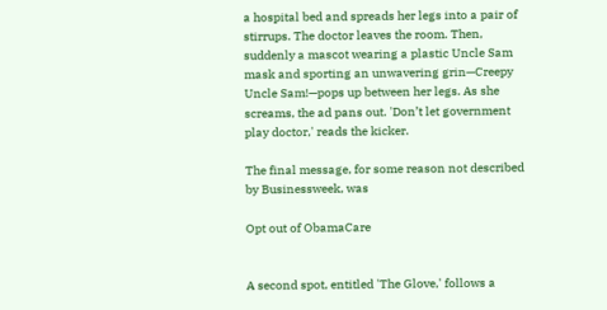a hospital bed and spreads her legs into a pair of stirrups. The doctor leaves the room. Then, suddenly a mascot wearing a plastic Uncle Sam mask and sporting an unwavering grin—Creepy Uncle Sam!—pops up between her legs. As she screams, the ad pans out. 'Don’t let government play doctor,' reads the kicker.

The final message, for some reason not described by Businessweek, was

Opt out of ObamaCare


A second spot, entitled 'The Glove,' follows a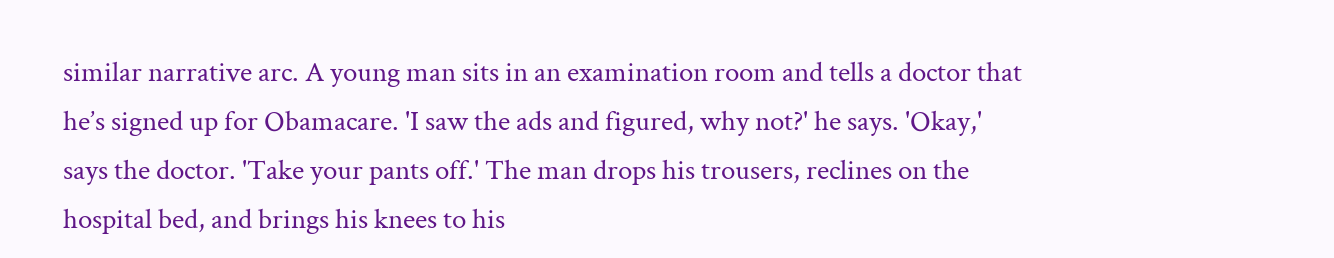similar narrative arc. A young man sits in an examination room and tells a doctor that he’s signed up for Obamacare. 'I saw the ads and figured, why not?' he says. 'Okay,' says the doctor. 'Take your pants off.' The man drops his trousers, reclines on the hospital bed, and brings his knees to his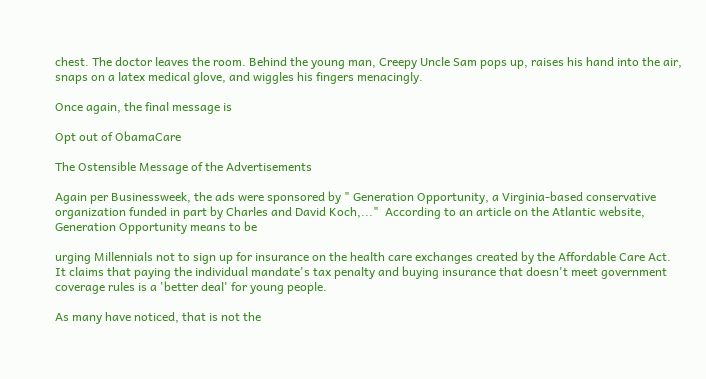chest. The doctor leaves the room. Behind the young man, Creepy Uncle Sam pops up, raises his hand into the air, snaps on a latex medical glove, and wiggles his fingers menacingly.

Once again, the final message is

Opt out of ObamaCare

The Ostensible Message of the Advertisements

Again per Businessweek, the ads were sponsored by " Generation Opportunity, a Virginia-based conservative organization funded in part by Charles and David Koch,..."  According to an article on the Atlantic website, Generation Opportunity means to be

urging Millennials not to sign up for insurance on the health care exchanges created by the Affordable Care Act. It claims that paying the individual mandate's tax penalty and buying insurance that doesn't meet government coverage rules is a 'better deal' for young people.

As many have noticed, that is not the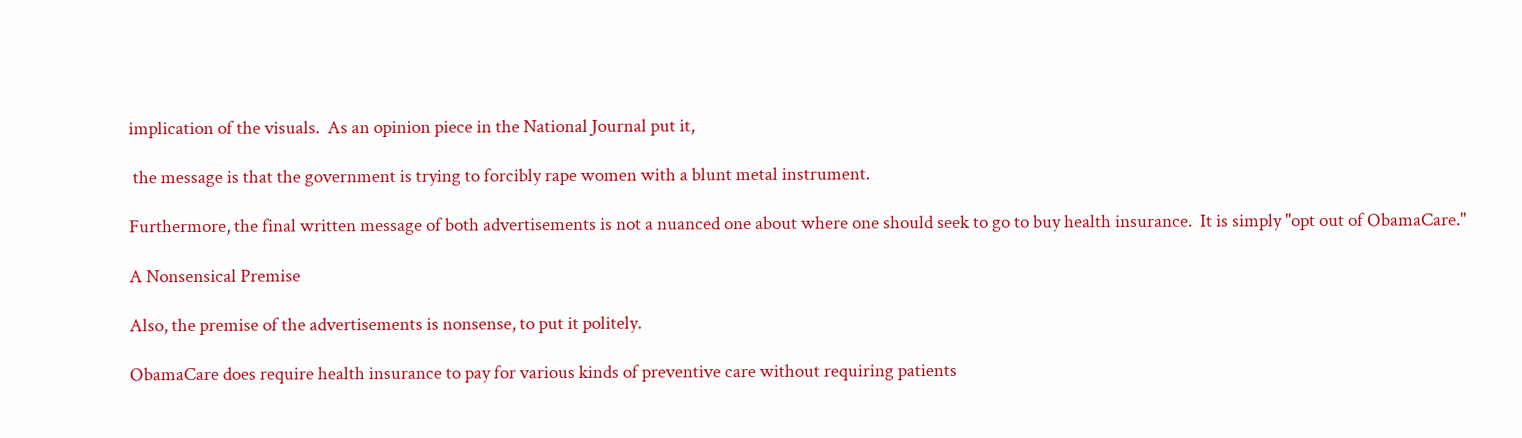implication of the visuals.  As an opinion piece in the National Journal put it,

 the message is that the government is trying to forcibly rape women with a blunt metal instrument.

Furthermore, the final written message of both advertisements is not a nuanced one about where one should seek to go to buy health insurance.  It is simply "opt out of ObamaCare."

A Nonsensical Premise

Also, the premise of the advertisements is nonsense, to put it politely.

ObamaCare does require health insurance to pay for various kinds of preventive care without requiring patients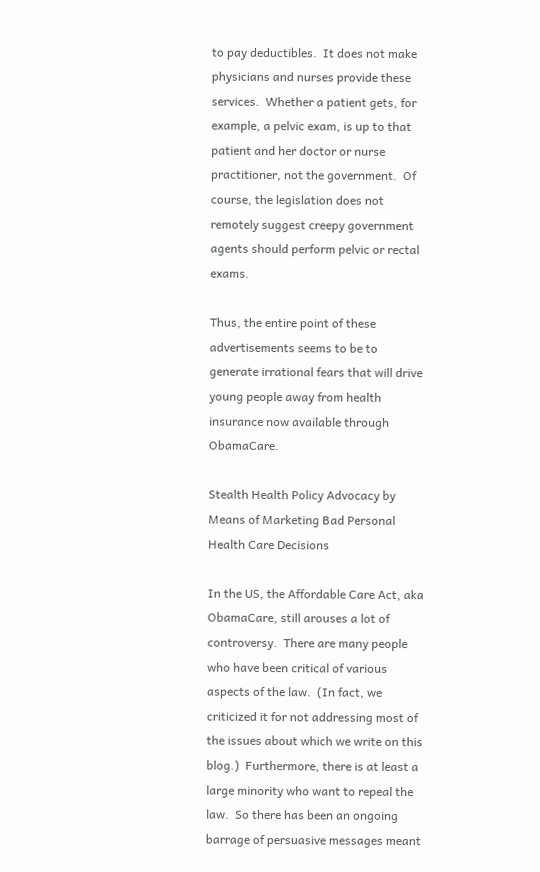to pay deductibles.  It does not make physicians and nurses provide these services.  Whether a patient gets, for example, a pelvic exam, is up to that patient and her doctor or nurse practitioner, not the government.  Of course, the legislation does not remotely suggest creepy government agents should perform pelvic or rectal exams.

Thus, the entire point of these advertisements seems to be to generate irrational fears that will drive young people away from health insurance now available through ObamaCare.

Stealth Health Policy Advocacy by Means of Marketing Bad Personal Health Care Decisions

In the US, the Affordable Care Act, aka ObamaCare, still arouses a lot of controversy.  There are many people who have been critical of various aspects of the law.  (In fact, we criticized it for not addressing most of the issues about which we write on this blog.)  Furthermore, there is at least a large minority who want to repeal the law.  So there has been an ongoing barrage of persuasive messages meant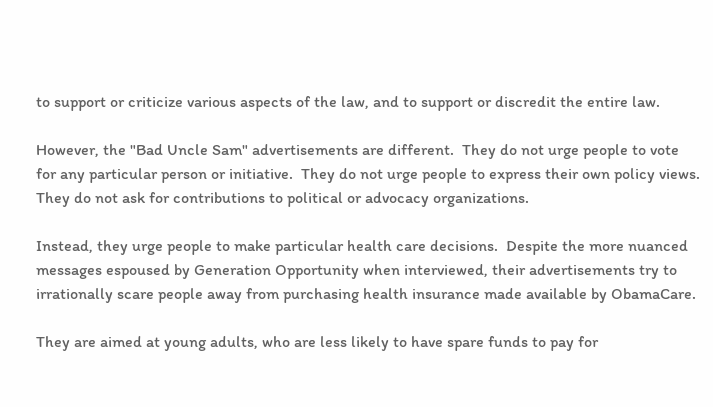to support or criticize various aspects of the law, and to support or discredit the entire law.

However, the "Bad Uncle Sam" advertisements are different.  They do not urge people to vote for any particular person or initiative.  They do not urge people to express their own policy views.  They do not ask for contributions to political or advocacy organizations.

Instead, they urge people to make particular health care decisions.  Despite the more nuanced messages espoused by Generation Opportunity when interviewed, their advertisements try to irrationally scare people away from purchasing health insurance made available by ObamaCare.

They are aimed at young adults, who are less likely to have spare funds to pay for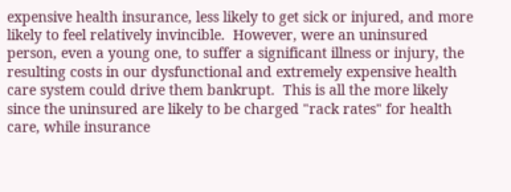expensive health insurance, less likely to get sick or injured, and more likely to feel relatively invincible.  However, were an uninsured person, even a young one, to suffer a significant illness or injury, the resulting costs in our dysfunctional and extremely expensive health care system could drive them bankrupt.  This is all the more likely since the uninsured are likely to be charged "rack rates" for health care, while insurance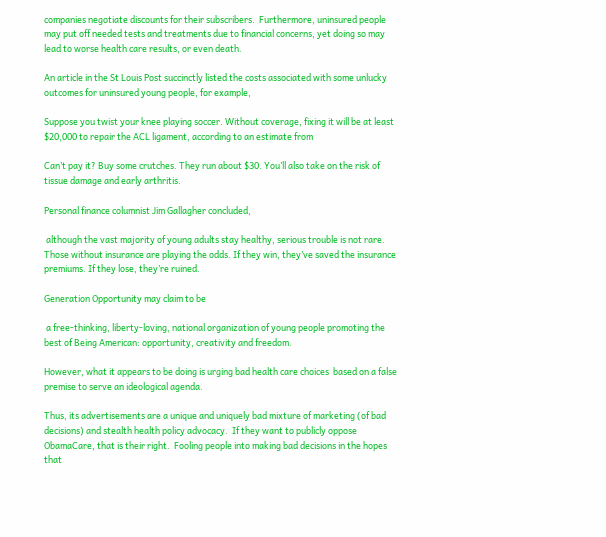companies negotiate discounts for their subscribers.  Furthermore, uninsured people may put off needed tests and treatments due to financial concerns, yet doing so may lead to worse health care results, or even death.

An article in the St Louis Post succinctly listed the costs associated with some unlucky outcomes for uninsured young people, for example,

Suppose you twist your knee playing soccer. Without coverage, fixing it will be at least $20,000 to repair the ACL ligament, according to an estimate from

Can’t pay it? Buy some crutches. They run about $30. You’ll also take on the risk of tissue damage and early arthritis.

Personal finance columnist Jim Gallagher concluded,

 although the vast majority of young adults stay healthy, serious trouble is not rare. Those without insurance are playing the odds. If they win, they’ve saved the insurance premiums. If they lose, they’re ruined.

Generation Opportunity may claim to be

 a free-thinking, liberty-loving, national organization of young people promoting the best of Being American: opportunity, creativity and freedom.

However, what it appears to be doing is urging bad health care choices  based on a false premise to serve an ideological agenda.

Thus, its advertisements are a unique and uniquely bad mixture of marketing (of bad decisions) and stealth health policy advocacy.  If they want to publicly oppose ObamaCare, that is their right.  Fooling people into making bad decisions in the hopes that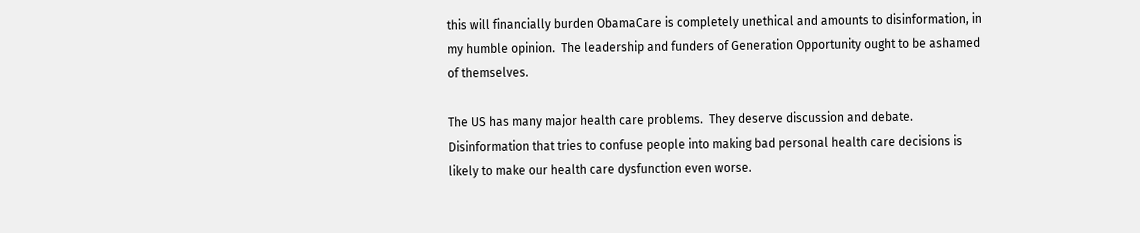this will financially burden ObamaCare is completely unethical and amounts to disinformation, in my humble opinion.  The leadership and funders of Generation Opportunity ought to be ashamed of themselves.

The US has many major health care problems.  They deserve discussion and debate.  Disinformation that tries to confuse people into making bad personal health care decisions is likely to make our health care dysfunction even worse.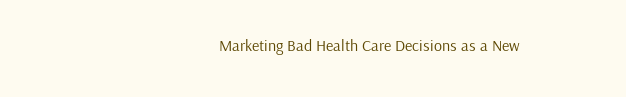Marketing Bad Health Care Decisions as a New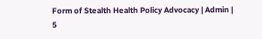Form of Stealth Health Policy Advocacy | Admin | 5